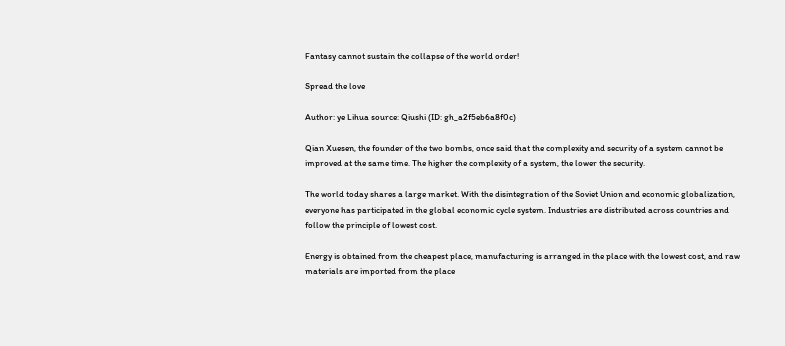Fantasy cannot sustain the collapse of the world order!

Spread the love

Author: ye Lihua source: Qiushi (ID: gh_a2f5eb6a8f0c)

Qian Xuesen, the founder of the two bombs, once said that the complexity and security of a system cannot be improved at the same time. The higher the complexity of a system, the lower the security.

The world today shares a large market. With the disintegration of the Soviet Union and economic globalization, everyone has participated in the global economic cycle system. Industries are distributed across countries and follow the principle of lowest cost.

Energy is obtained from the cheapest place, manufacturing is arranged in the place with the lowest cost, and raw materials are imported from the place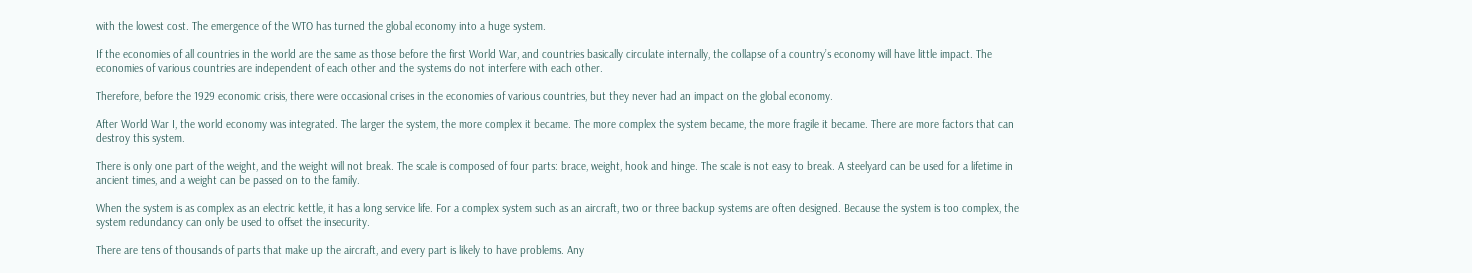with the lowest cost. The emergence of the WTO has turned the global economy into a huge system.

If the economies of all countries in the world are the same as those before the first World War, and countries basically circulate internally, the collapse of a country’s economy will have little impact. The economies of various countries are independent of each other and the systems do not interfere with each other.

Therefore, before the 1929 economic crisis, there were occasional crises in the economies of various countries, but they never had an impact on the global economy.

After World War I, the world economy was integrated. The larger the system, the more complex it became. The more complex the system became, the more fragile it became. There are more factors that can destroy this system.

There is only one part of the weight, and the weight will not break. The scale is composed of four parts: brace, weight, hook and hinge. The scale is not easy to break. A steelyard can be used for a lifetime in ancient times, and a weight can be passed on to the family.

When the system is as complex as an electric kettle, it has a long service life. For a complex system such as an aircraft, two or three backup systems are often designed. Because the system is too complex, the system redundancy can only be used to offset the insecurity.

There are tens of thousands of parts that make up the aircraft, and every part is likely to have problems. Any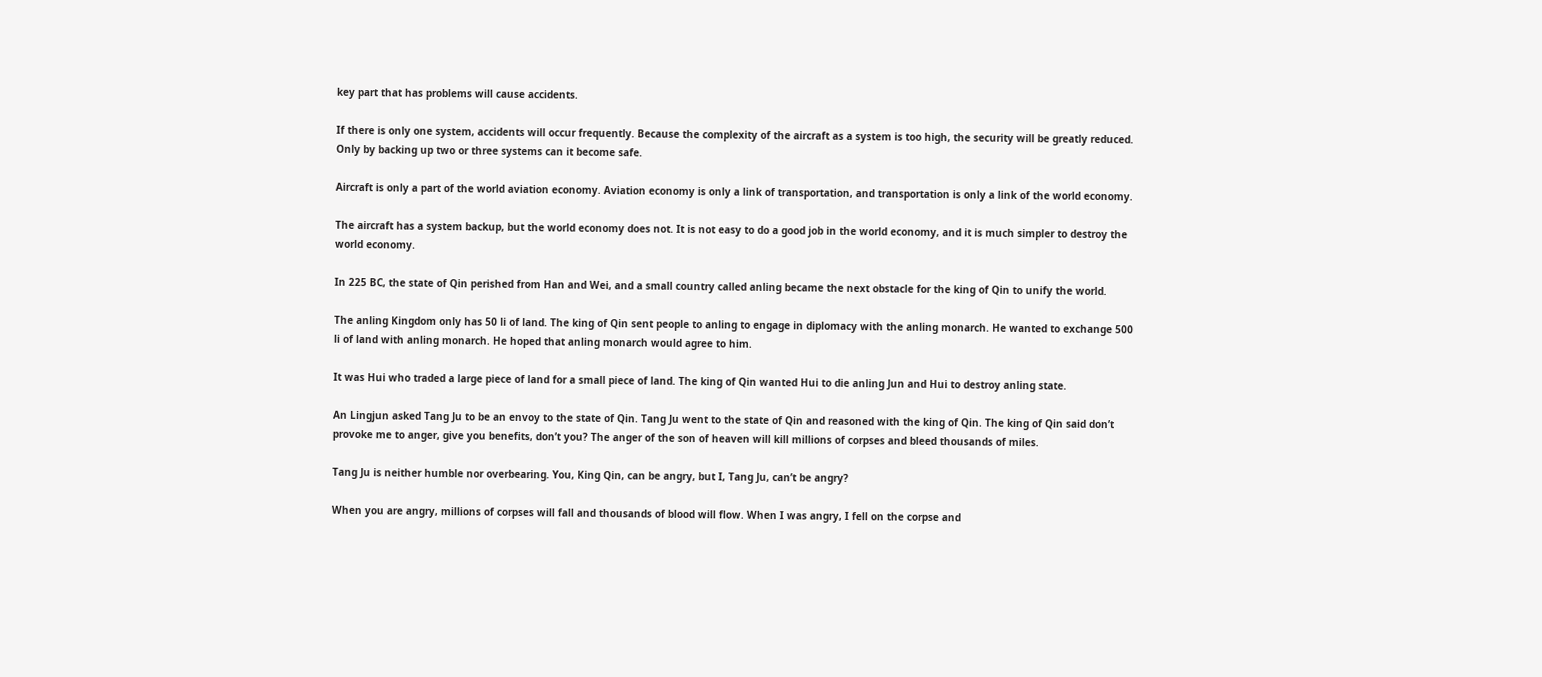key part that has problems will cause accidents.

If there is only one system, accidents will occur frequently. Because the complexity of the aircraft as a system is too high, the security will be greatly reduced. Only by backing up two or three systems can it become safe.

Aircraft is only a part of the world aviation economy. Aviation economy is only a link of transportation, and transportation is only a link of the world economy.

The aircraft has a system backup, but the world economy does not. It is not easy to do a good job in the world economy, and it is much simpler to destroy the world economy.

In 225 BC, the state of Qin perished from Han and Wei, and a small country called anling became the next obstacle for the king of Qin to unify the world.

The anling Kingdom only has 50 li of land. The king of Qin sent people to anling to engage in diplomacy with the anling monarch. He wanted to exchange 500 li of land with anling monarch. He hoped that anling monarch would agree to him.

It was Hui who traded a large piece of land for a small piece of land. The king of Qin wanted Hui to die anling Jun and Hui to destroy anling state.

An Lingjun asked Tang Ju to be an envoy to the state of Qin. Tang Ju went to the state of Qin and reasoned with the king of Qin. The king of Qin said don’t provoke me to anger, give you benefits, don’t you? The anger of the son of heaven will kill millions of corpses and bleed thousands of miles.

Tang Ju is neither humble nor overbearing. You, King Qin, can be angry, but I, Tang Ju, can’t be angry?

When you are angry, millions of corpses will fall and thousands of blood will flow. When I was angry, I fell on the corpse and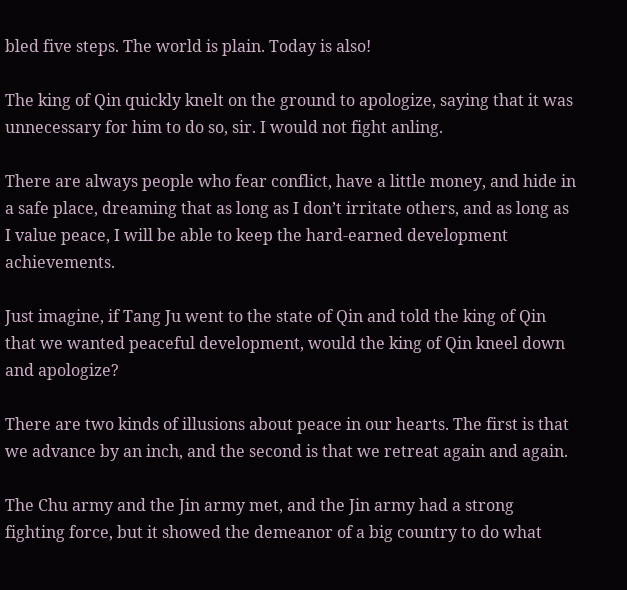bled five steps. The world is plain. Today is also!

The king of Qin quickly knelt on the ground to apologize, saying that it was unnecessary for him to do so, sir. I would not fight anling.

There are always people who fear conflict, have a little money, and hide in a safe place, dreaming that as long as I don’t irritate others, and as long as I value peace, I will be able to keep the hard-earned development achievements.

Just imagine, if Tang Ju went to the state of Qin and told the king of Qin that we wanted peaceful development, would the king of Qin kneel down and apologize?

There are two kinds of illusions about peace in our hearts. The first is that we advance by an inch, and the second is that we retreat again and again.

The Chu army and the Jin army met, and the Jin army had a strong fighting force, but it showed the demeanor of a big country to do what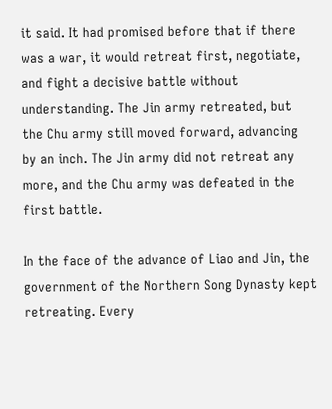it said. It had promised before that if there was a war, it would retreat first, negotiate, and fight a decisive battle without understanding. The Jin army retreated, but the Chu army still moved forward, advancing by an inch. The Jin army did not retreat any more, and the Chu army was defeated in the first battle.

In the face of the advance of Liao and Jin, the government of the Northern Song Dynasty kept retreating. Every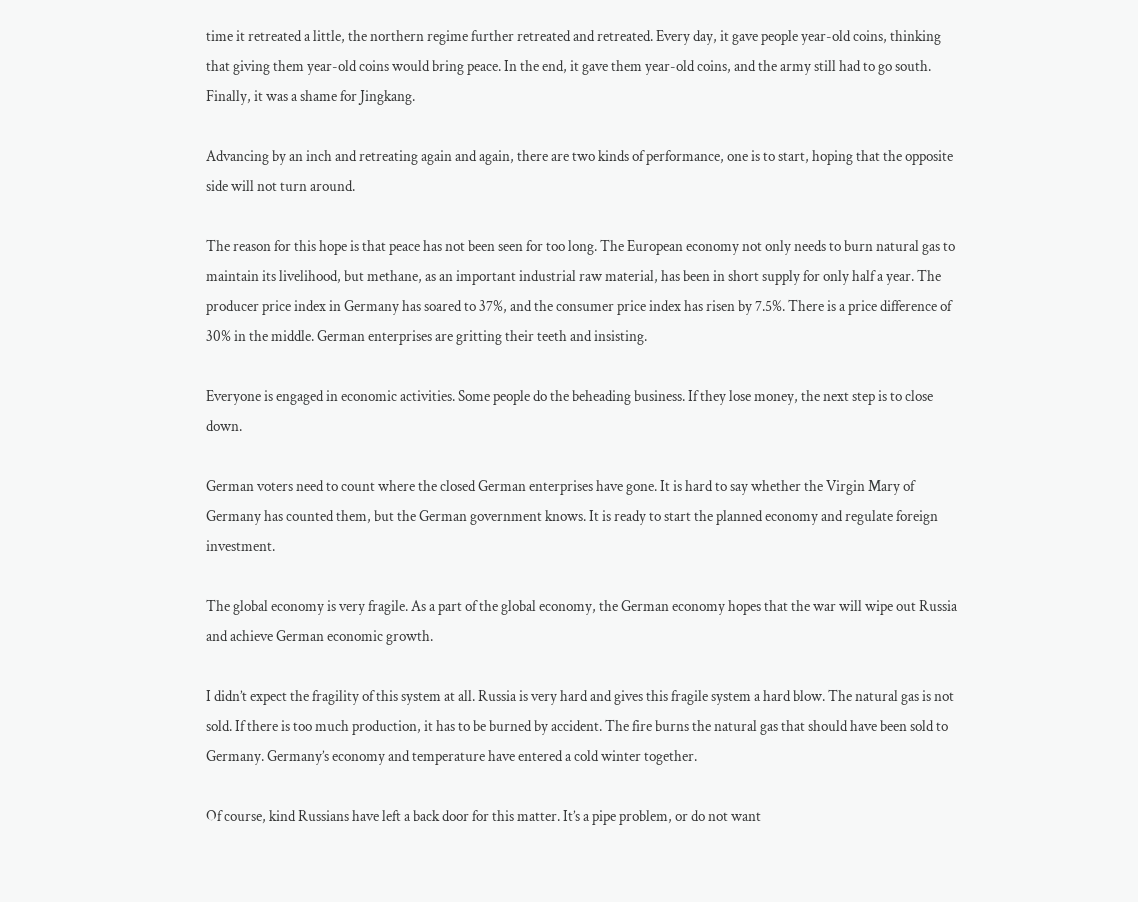time it retreated a little, the northern regime further retreated and retreated. Every day, it gave people year-old coins, thinking that giving them year-old coins would bring peace. In the end, it gave them year-old coins, and the army still had to go south. Finally, it was a shame for Jingkang.

Advancing by an inch and retreating again and again, there are two kinds of performance, one is to start, hoping that the opposite side will not turn around.

The reason for this hope is that peace has not been seen for too long. The European economy not only needs to burn natural gas to maintain its livelihood, but methane, as an important industrial raw material, has been in short supply for only half a year. The producer price index in Germany has soared to 37%, and the consumer price index has risen by 7.5%. There is a price difference of 30% in the middle. German enterprises are gritting their teeth and insisting.

Everyone is engaged in economic activities. Some people do the beheading business. If they lose money, the next step is to close down.

German voters need to count where the closed German enterprises have gone. It is hard to say whether the Virgin Mary of Germany has counted them, but the German government knows. It is ready to start the planned economy and regulate foreign investment.

The global economy is very fragile. As a part of the global economy, the German economy hopes that the war will wipe out Russia and achieve German economic growth.

I didn’t expect the fragility of this system at all. Russia is very hard and gives this fragile system a hard blow. The natural gas is not sold. If there is too much production, it has to be burned by accident. The fire burns the natural gas that should have been sold to Germany. Germany’s economy and temperature have entered a cold winter together.

Of course, kind Russians have left a back door for this matter. It’s a pipe problem, or do not want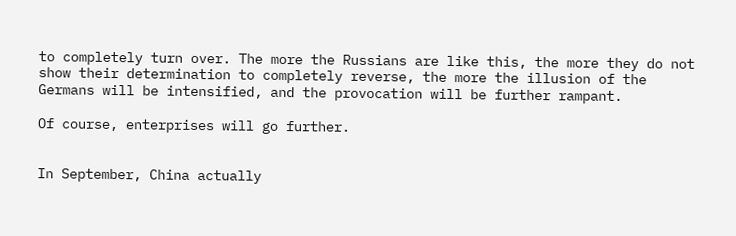to completely turn over. The more the Russians are like this, the more they do not show their determination to completely reverse, the more the illusion of the Germans will be intensified, and the provocation will be further rampant.

Of course, enterprises will go further.


In September, China actually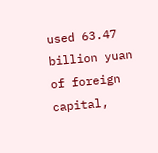used 63.47 billion yuan of foreign capital,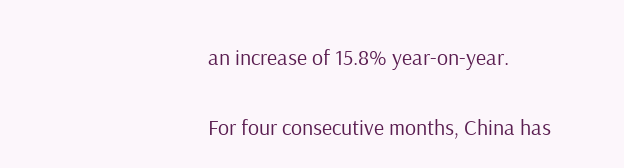an increase of 15.8% year-on-year.

For four consecutive months, China has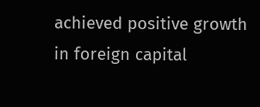achieved positive growth in foreign capital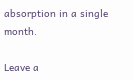absorption in a single month.

Leave a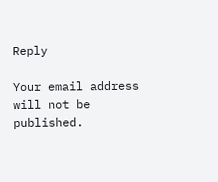Reply

Your email address will not be published.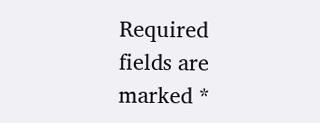Required fields are marked *